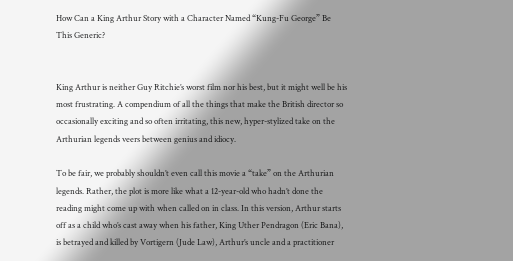How Can a King Arthur Story with a Character Named “Kung-Fu George” Be This Generic?


King Arthur is neither Guy Ritchie’s worst film nor his best, but it might well be his most frustrating. A compendium of all the things that make the British director so occasionally exciting and so often irritating, this new, hyper-stylized take on the Arthurian legends veers between genius and idiocy.

To be fair, we probably shouldn’t even call this movie a “take” on the Arthurian legends. Rather, the plot is more like what a 12-year-old who hadn’t done the reading might come up with when called on in class. In this version, Arthur starts off as a child who’s cast away when his father, King Uther Pendragon (Eric Bana), is betrayed and killed by Vortigern (Jude Law), Arthur’s uncle and a practitioner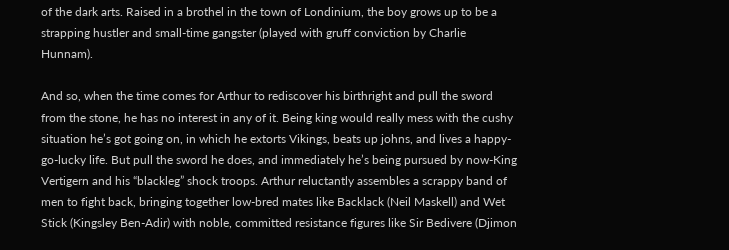of the dark arts. Raised in a brothel in the town of Londinium, the boy grows up to be a strapping hustler and small-time gangster (played with gruff conviction by Charlie Hunnam).

And so, when the time comes for Arthur to rediscover his birthright and pull the sword from the stone, he has no interest in any of it. Being king would really mess with the cushy situation he’s got going on, in which he extorts Vikings, beats up johns, and lives a happy-go-lucky life. But pull the sword he does, and immediately he’s being pursued by now-King Vertigern and his “blackleg” shock troops. Arthur reluctantly assembles a scrappy band of men to fight back, bringing together low-bred mates like Backlack (Neil Maskell) and Wet Stick (Kingsley Ben-Adir) with noble, committed resistance figures like Sir Bedivere (Djimon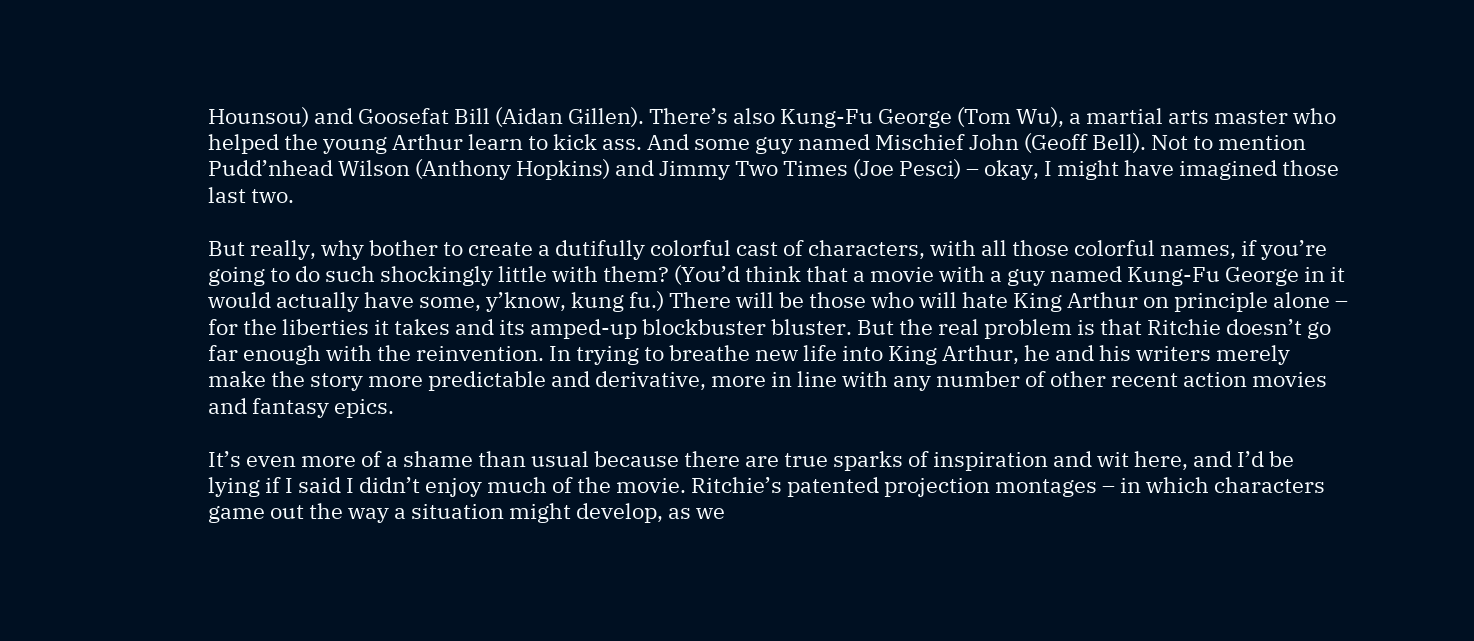Hounsou) and Goosefat Bill (Aidan Gillen). There’s also Kung-Fu George (Tom Wu), a martial arts master who helped the young Arthur learn to kick ass. And some guy named Mischief John (Geoff Bell). Not to mention Pudd’nhead Wilson (Anthony Hopkins) and Jimmy Two Times (Joe Pesci) – okay, I might have imagined those last two.

But really, why bother to create a dutifully colorful cast of characters, with all those colorful names, if you’re going to do such shockingly little with them? (You’d think that a movie with a guy named Kung-Fu George in it would actually have some, y’know, kung fu.) There will be those who will hate King Arthur on principle alone – for the liberties it takes and its amped-up blockbuster bluster. But the real problem is that Ritchie doesn’t go far enough with the reinvention. In trying to breathe new life into King Arthur, he and his writers merely make the story more predictable and derivative, more in line with any number of other recent action movies and fantasy epics.

It’s even more of a shame than usual because there are true sparks of inspiration and wit here, and I’d be lying if I said I didn’t enjoy much of the movie. Ritchie’s patented projection montages – in which characters game out the way a situation might develop, as we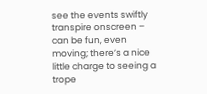see the events swiftly transpire onscreen – can be fun, even moving; there’s a nice little charge to seeing a trope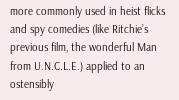more commonly used in heist flicks and spy comedies (like Ritchie’s previous film, the wonderful Man from U.N.C.L.E.) applied to an ostensibly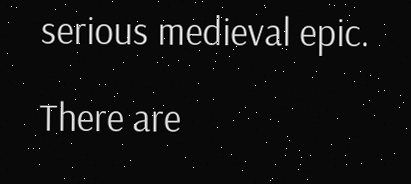serious medieval epic.

There are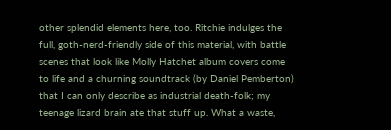other splendid elements here, too. Ritchie indulges the full, goth-nerd-friendly side of this material, with battle scenes that look like Molly Hatchet album covers come to life and a churning soundtrack (by Daniel Pemberton) that I can only describe as industrial death-folk; my teenage lizard brain ate that stuff up. What a waste,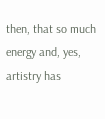then, that so much energy and, yes, artistry has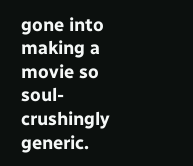gone into making a movie so soul-crushingly generic.